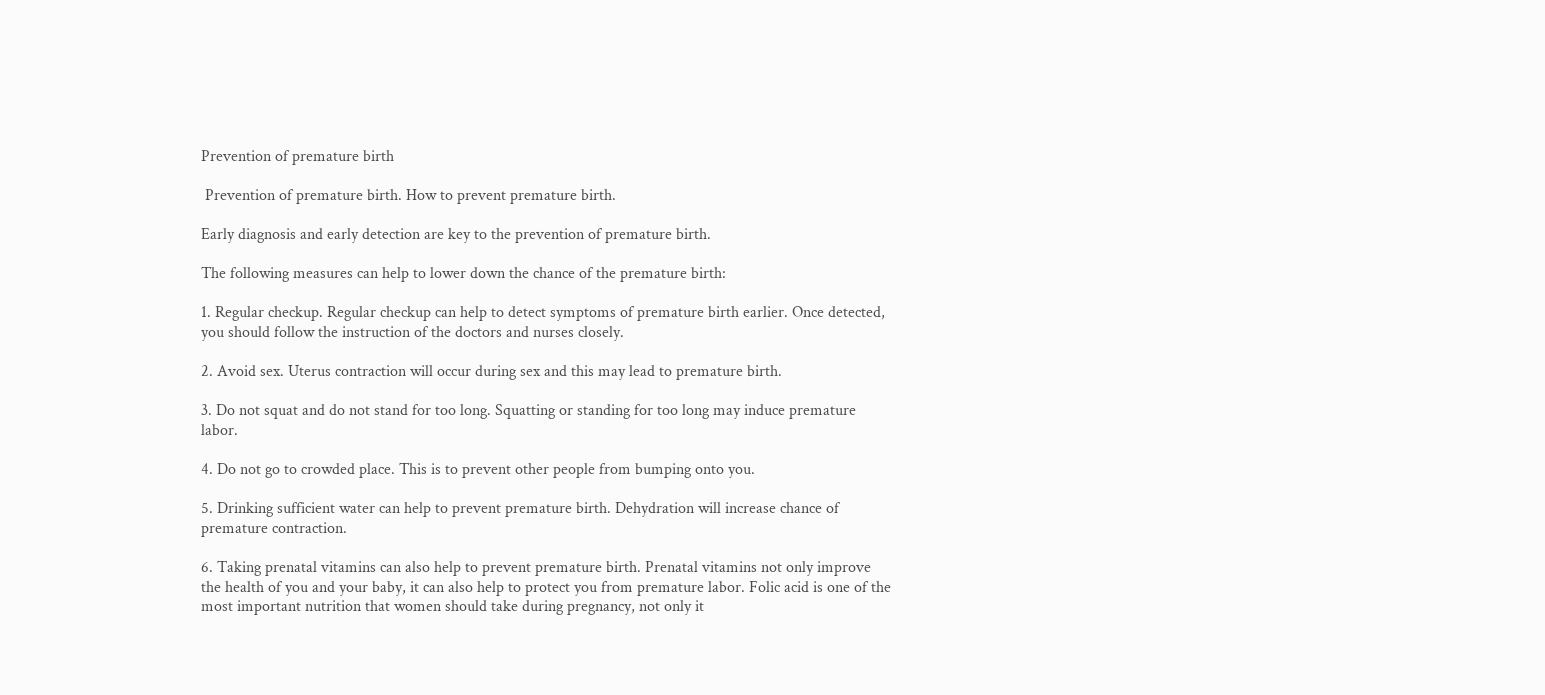Prevention of premature birth

 Prevention of premature birth. How to prevent premature birth.

Early diagnosis and early detection are key to the prevention of premature birth.

The following measures can help to lower down the chance of the premature birth:

1. Regular checkup. Regular checkup can help to detect symptoms of premature birth earlier. Once detected, you should follow the instruction of the doctors and nurses closely.

2. Avoid sex. Uterus contraction will occur during sex and this may lead to premature birth.

3. Do not squat and do not stand for too long. Squatting or standing for too long may induce premature labor.

4. Do not go to crowded place. This is to prevent other people from bumping onto you.

5. Drinking sufficient water can help to prevent premature birth. Dehydration will increase chance of premature contraction.

6. Taking prenatal vitamins can also help to prevent premature birth. Prenatal vitamins not only improve the health of you and your baby, it can also help to protect you from premature labor. Folic acid is one of the most important nutrition that women should take during pregnancy, not only it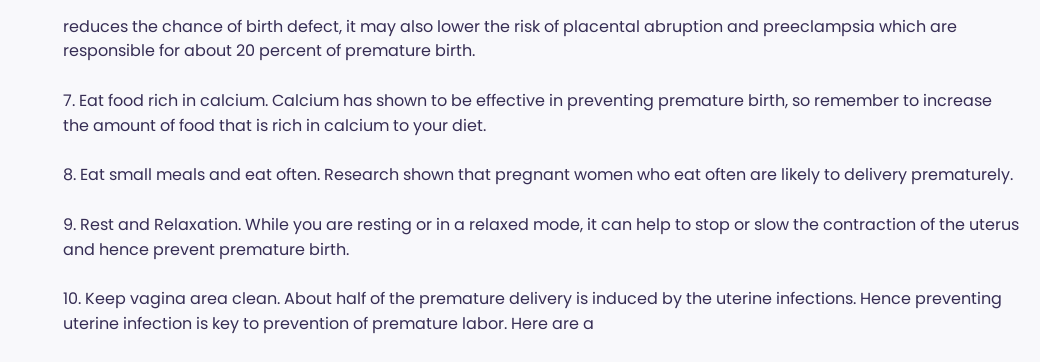reduces the chance of birth defect, it may also lower the risk of placental abruption and preeclampsia which are responsible for about 20 percent of premature birth.

7. Eat food rich in calcium. Calcium has shown to be effective in preventing premature birth, so remember to increase the amount of food that is rich in calcium to your diet.

8. Eat small meals and eat often. Research shown that pregnant women who eat often are likely to delivery prematurely.

9. Rest and Relaxation. While you are resting or in a relaxed mode, it can help to stop or slow the contraction of the uterus and hence prevent premature birth.

10. Keep vagina area clean. About half of the premature delivery is induced by the uterine infections. Hence preventing uterine infection is key to prevention of premature labor. Here are a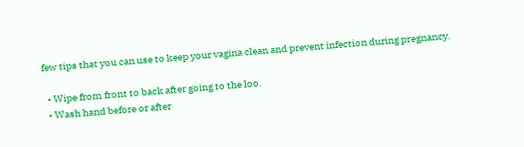few tips that you can use to keep your vagina clean and prevent infection during pregnancy.

  • Wipe from front to back after going to the loo.
  • Wash hand before or after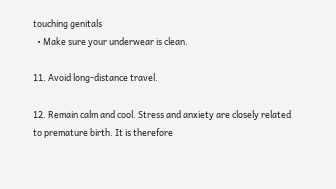touching genitals
  • Make sure your underwear is clean.

11. Avoid long-distance travel.

12. Remain calm and cool. Stress and anxiety are closely related to premature birth. It is therefore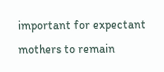important for expectant mothers to remain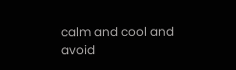calm and cool and avoid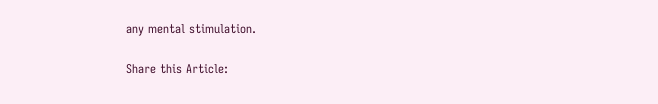any mental stimulation.

Share this Article: